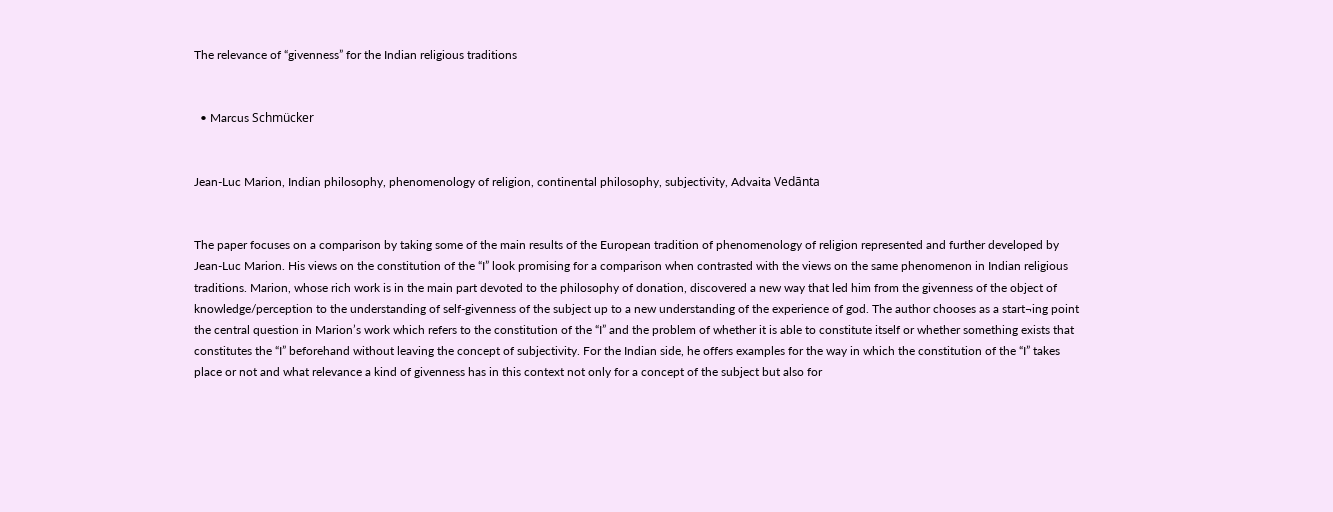The relevance of “givenness” for the Indian religious traditions


  • Marcus Schmücker


Jean-Luc Marion, Indian philosophy, phenomenology of religion, continental philosophy, subjectivity, Advaita Vedānta


The paper focuses on a comparison by taking some of the main results of the European tradition of phenomenology of religion represented and further developed by Jean-Luc Marion. His views on the constitution of the “I” look promising for a comparison when contrasted with the views on the same phenomenon in Indian religious traditions. Marion, whose rich work is in the main part devoted to the philosophy of donation, discovered a new way that led him from the givenness of the object of knowledge/perception to the understanding of self-givenness of the subject up to a new understanding of the experience of god. The author chooses as a start¬ing point the central question in Marion’s work which refers to the constitution of the “I” and the problem of whether it is able to constitute itself or whether something exists that constitutes the “I” beforehand without leaving the concept of subjectivity. For the Indian side, he offers examples for the way in which the constitution of the “I” takes place or not and what relevance a kind of givenness has in this context not only for a concept of the subject but also for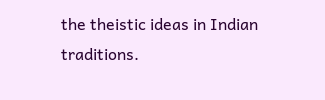the theistic ideas in Indian traditions.